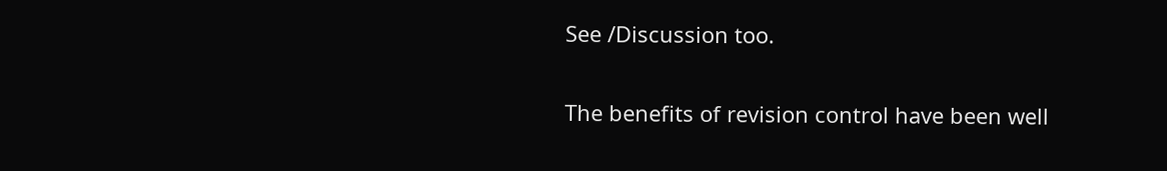See /Discussion too.


The benefits of revision control have been well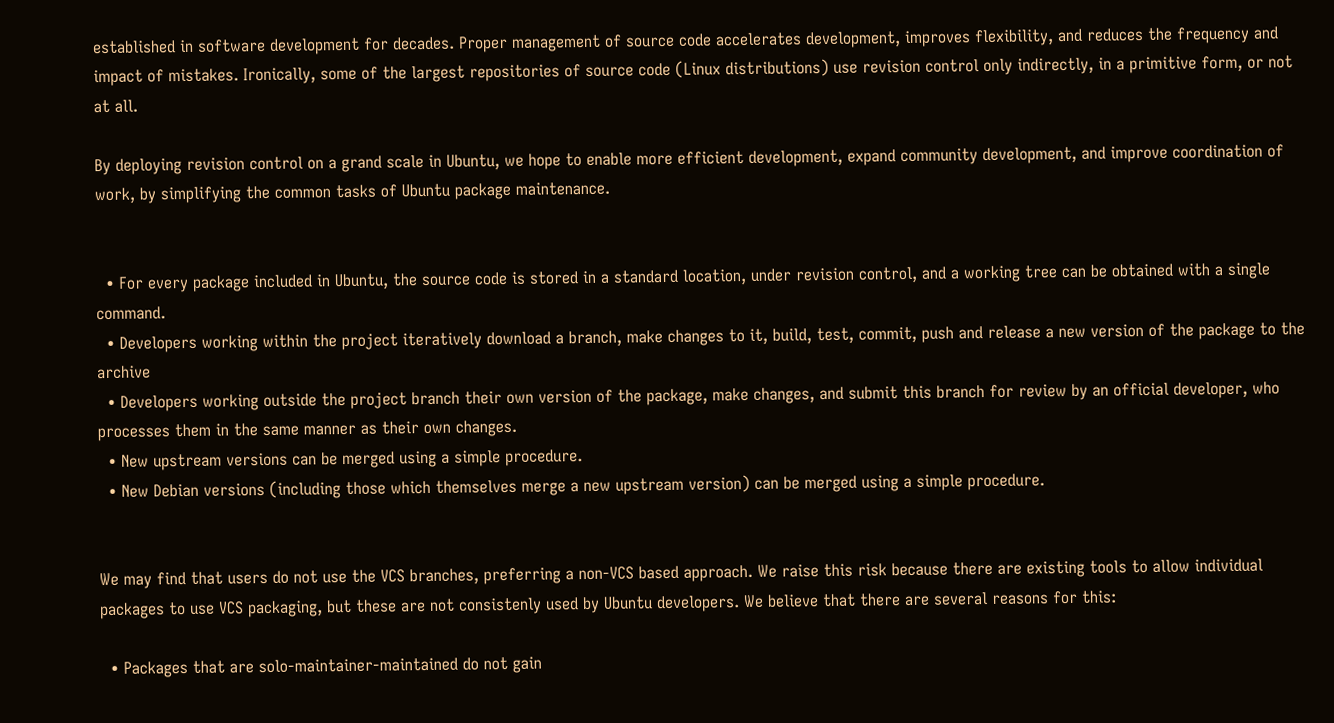established in software development for decades. Proper management of source code accelerates development, improves flexibility, and reduces the frequency and impact of mistakes. Ironically, some of the largest repositories of source code (Linux distributions) use revision control only indirectly, in a primitive form, or not at all.

By deploying revision control on a grand scale in Ubuntu, we hope to enable more efficient development, expand community development, and improve coordination of work, by simplifying the common tasks of Ubuntu package maintenance.


  • For every package included in Ubuntu, the source code is stored in a standard location, under revision control, and a working tree can be obtained with a single command.
  • Developers working within the project iteratively download a branch, make changes to it, build, test, commit, push and release a new version of the package to the archive
  • Developers working outside the project branch their own version of the package, make changes, and submit this branch for review by an official developer, who processes them in the same manner as their own changes.
  • New upstream versions can be merged using a simple procedure.
  • New Debian versions (including those which themselves merge a new upstream version) can be merged using a simple procedure.


We may find that users do not use the VCS branches, preferring a non-VCS based approach. We raise this risk because there are existing tools to allow individual packages to use VCS packaging, but these are not consistenly used by Ubuntu developers. We believe that there are several reasons for this:

  • Packages that are solo-maintainer-maintained do not gain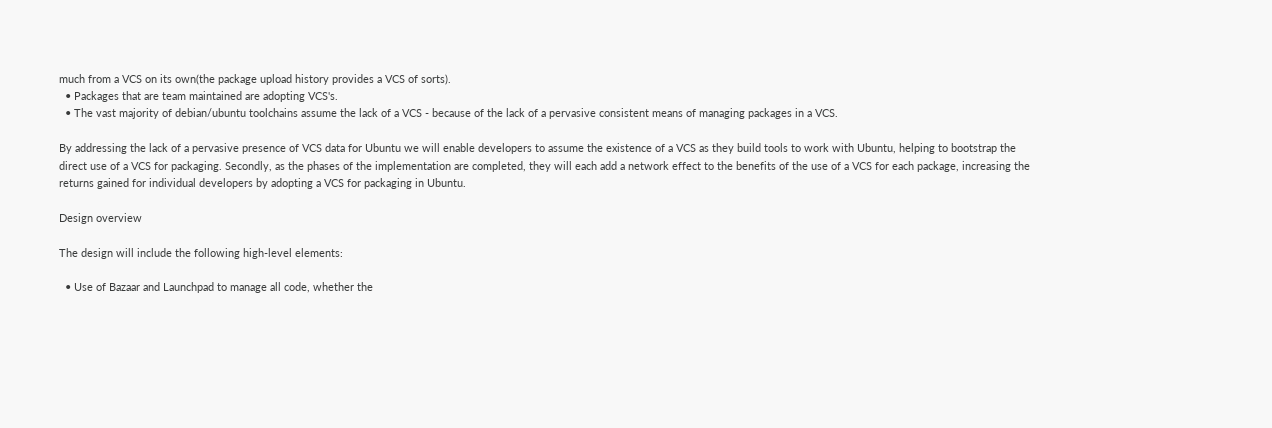much from a VCS on its own(the package upload history provides a VCS of sorts).
  • Packages that are team maintained are adopting VCS's.
  • The vast majority of debian/ubuntu toolchains assume the lack of a VCS - because of the lack of a pervasive consistent means of managing packages in a VCS.

By addressing the lack of a pervasive presence of VCS data for Ubuntu we will enable developers to assume the existence of a VCS as they build tools to work with Ubuntu, helping to bootstrap the direct use of a VCS for packaging. Secondly, as the phases of the implementation are completed, they will each add a network effect to the benefits of the use of a VCS for each package, increasing the returns gained for individual developers by adopting a VCS for packaging in Ubuntu.

Design overview

The design will include the following high-level elements:

  • Use of Bazaar and Launchpad to manage all code, whether the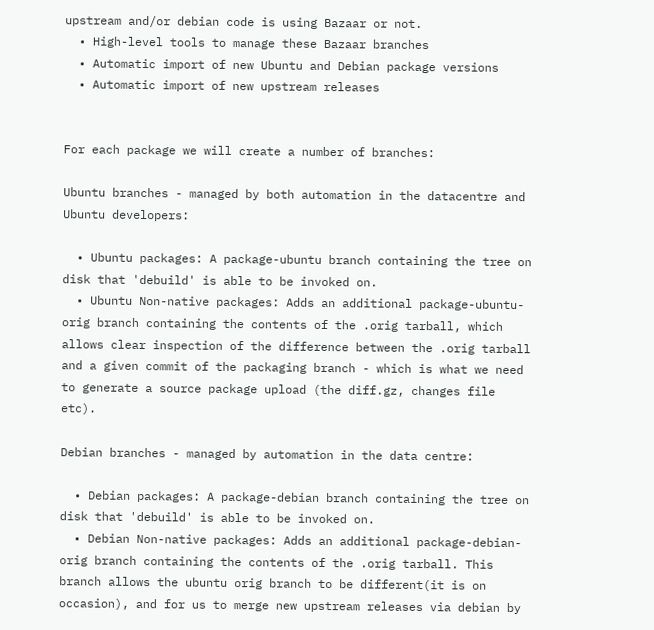upstream and/or debian code is using Bazaar or not.
  • High-level tools to manage these Bazaar branches
  • Automatic import of new Ubuntu and Debian package versions
  • Automatic import of new upstream releases


For each package we will create a number of branches:

Ubuntu branches - managed by both automation in the datacentre and Ubuntu developers:

  • Ubuntu packages: A package-ubuntu branch containing the tree on disk that 'debuild' is able to be invoked on.
  • Ubuntu Non-native packages: Adds an additional package-ubuntu-orig branch containing the contents of the .orig tarball, which allows clear inspection of the difference between the .orig tarball and a given commit of the packaging branch - which is what we need to generate a source package upload (the diff.gz, changes file etc).

Debian branches - managed by automation in the data centre:

  • Debian packages: A package-debian branch containing the tree on disk that 'debuild' is able to be invoked on.
  • Debian Non-native packages: Adds an additional package-debian-orig branch containing the contents of the .orig tarball. This branch allows the ubuntu orig branch to be different(it is on occasion), and for us to merge new upstream releases via debian by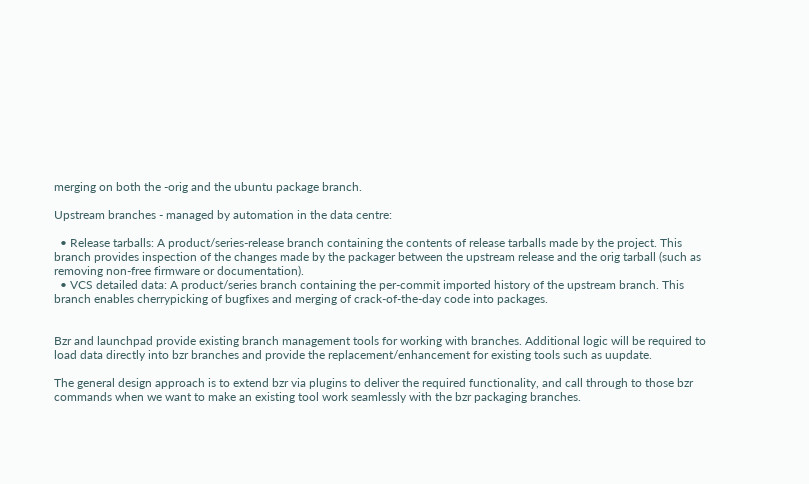merging on both the -orig and the ubuntu package branch.

Upstream branches - managed by automation in the data centre:

  • Release tarballs: A product/series-release branch containing the contents of release tarballs made by the project. This branch provides inspection of the changes made by the packager between the upstream release and the orig tarball (such as removing non-free firmware or documentation).
  • VCS detailed data: A product/series branch containing the per-commit imported history of the upstream branch. This branch enables cherrypicking of bugfixes and merging of crack-of-the-day code into packages.


Bzr and launchpad provide existing branch management tools for working with branches. Additional logic will be required to load data directly into bzr branches and provide the replacement/enhancement for existing tools such as uupdate.

The general design approach is to extend bzr via plugins to deliver the required functionality, and call through to those bzr commands when we want to make an existing tool work seamlessly with the bzr packaging branches.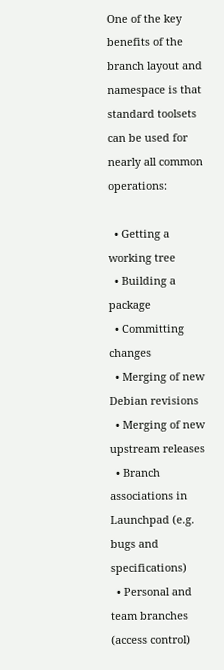One of the key benefits of the branch layout and namespace is that standard toolsets can be used for nearly all common operations:

  • Getting a working tree
  • Building a package
  • Committing changes
  • Merging of new Debian revisions
  • Merging of new upstream releases
  • Branch associations in Launchpad (e.g. bugs and specifications)
  • Personal and team branches (access control)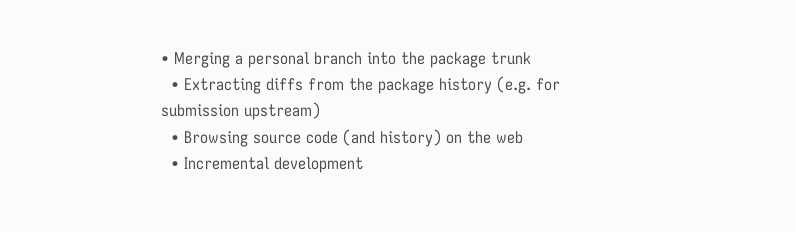• Merging a personal branch into the package trunk
  • Extracting diffs from the package history (e.g. for submission upstream)
  • Browsing source code (and history) on the web
  • Incremental development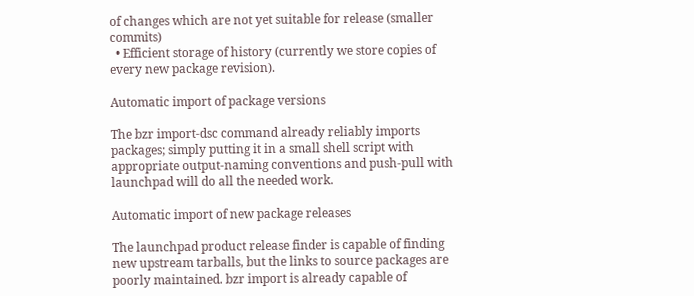of changes which are not yet suitable for release (smaller commits)
  • Efficient storage of history (currently we store copies of every new package revision).

Automatic import of package versions

The bzr import-dsc command already reliably imports packages; simply putting it in a small shell script with appropriate output-naming conventions and push-pull with launchpad will do all the needed work.

Automatic import of new package releases

The launchpad product release finder is capable of finding new upstream tarballs, but the links to source packages are poorly maintained. bzr import is already capable of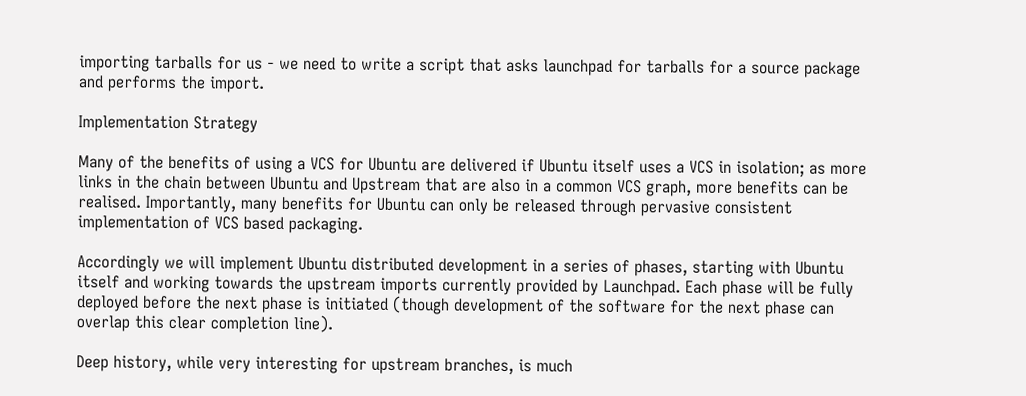importing tarballs for us - we need to write a script that asks launchpad for tarballs for a source package and performs the import.

Implementation Strategy

Many of the benefits of using a VCS for Ubuntu are delivered if Ubuntu itself uses a VCS in isolation; as more links in the chain between Ubuntu and Upstream that are also in a common VCS graph, more benefits can be realised. Importantly, many benefits for Ubuntu can only be released through pervasive consistent implementation of VCS based packaging.

Accordingly we will implement Ubuntu distributed development in a series of phases, starting with Ubuntu itself and working towards the upstream imports currently provided by Launchpad. Each phase will be fully deployed before the next phase is initiated (though development of the software for the next phase can overlap this clear completion line).

Deep history, while very interesting for upstream branches, is much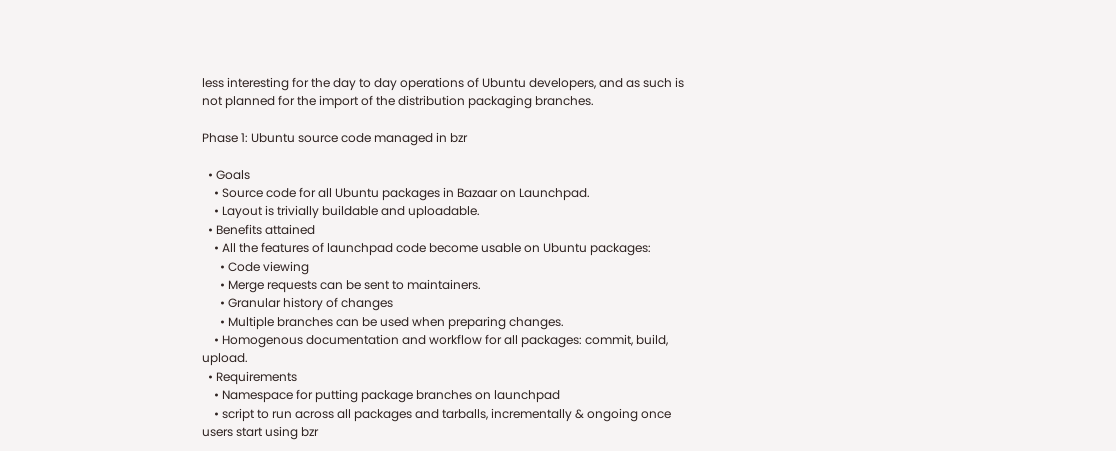less interesting for the day to day operations of Ubuntu developers, and as such is not planned for the import of the distribution packaging branches.

Phase 1: Ubuntu source code managed in bzr

  • Goals
    • Source code for all Ubuntu packages in Bazaar on Launchpad.
    • Layout is trivially buildable and uploadable.
  • Benefits attained
    • All the features of launchpad code become usable on Ubuntu packages:
      • Code viewing
      • Merge requests can be sent to maintainers.
      • Granular history of changes
      • Multiple branches can be used when preparing changes.
    • Homogenous documentation and workflow for all packages: commit, build, upload.
  • Requirements
    • Namespace for putting package branches on launchpad
    • script to run across all packages and tarballs, incrementally & ongoing once users start using bzr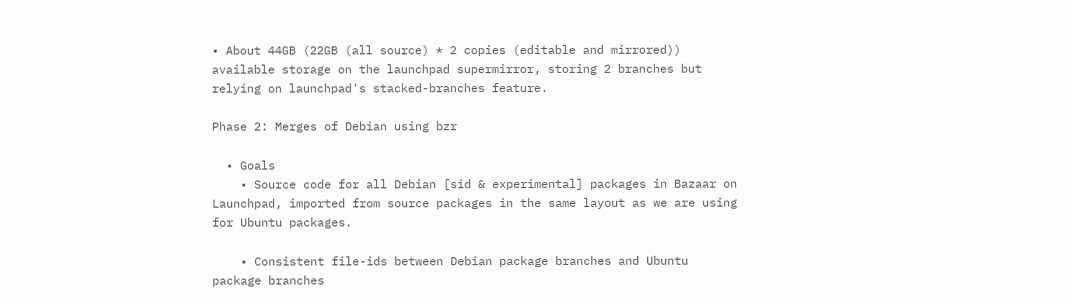• About 44GB (22GB (all source) * 2 copies (editable and mirrored)) available storage on the launchpad supermirror, storing 2 branches but relying on launchpad's stacked-branches feature.

Phase 2: Merges of Debian using bzr

  • Goals
    • Source code for all Debian [sid & experimental] packages in Bazaar on Launchpad, imported from source packages in the same layout as we are using for Ubuntu packages.

    • Consistent file-ids between Debian package branches and Ubuntu package branches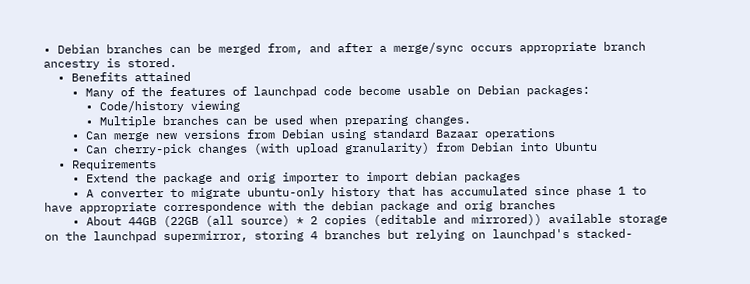• Debian branches can be merged from, and after a merge/sync occurs appropriate branch ancestry is stored.
  • Benefits attained
    • Many of the features of launchpad code become usable on Debian packages:
      • Code/history viewing
      • Multiple branches can be used when preparing changes.
    • Can merge new versions from Debian using standard Bazaar operations
    • Can cherry-pick changes (with upload granularity) from Debian into Ubuntu
  • Requirements
    • Extend the package and orig importer to import debian packages
    • A converter to migrate ubuntu-only history that has accumulated since phase 1 to have appropriate correspondence with the debian package and orig branches
    • About 44GB (22GB (all source) * 2 copies (editable and mirrored)) available storage on the launchpad supermirror, storing 4 branches but relying on launchpad's stacked-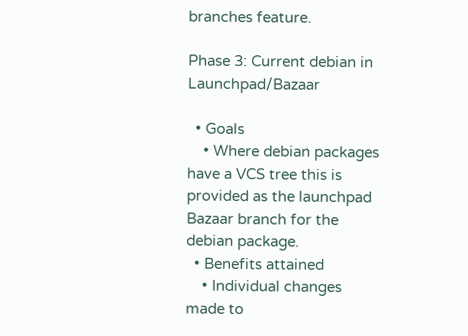branches feature.

Phase 3: Current debian in Launchpad/Bazaar

  • Goals
    • Where debian packages have a VCS tree this is provided as the launchpad Bazaar branch for the debian package.
  • Benefits attained
    • Individual changes made to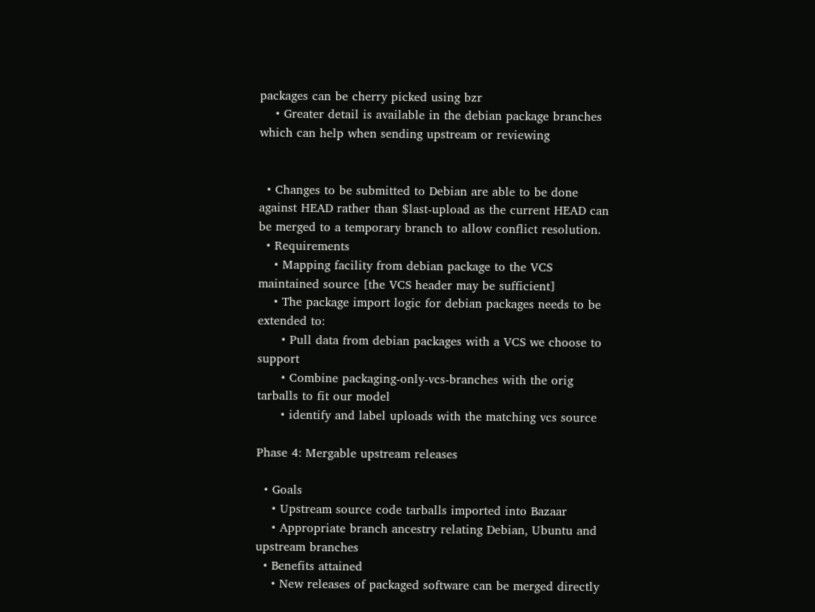packages can be cherry picked using bzr
    • Greater detail is available in the debian package branches which can help when sending upstream or reviewing


  • Changes to be submitted to Debian are able to be done against HEAD rather than $last-upload as the current HEAD can be merged to a temporary branch to allow conflict resolution.
  • Requirements
    • Mapping facility from debian package to the VCS maintained source [the VCS header may be sufficient]
    • The package import logic for debian packages needs to be extended to:
      • Pull data from debian packages with a VCS we choose to support
      • Combine packaging-only-vcs-branches with the orig tarballs to fit our model
      • identify and label uploads with the matching vcs source

Phase 4: Mergable upstream releases

  • Goals
    • Upstream source code tarballs imported into Bazaar
    • Appropriate branch ancestry relating Debian, Ubuntu and upstream branches
  • Benefits attained
    • New releases of packaged software can be merged directly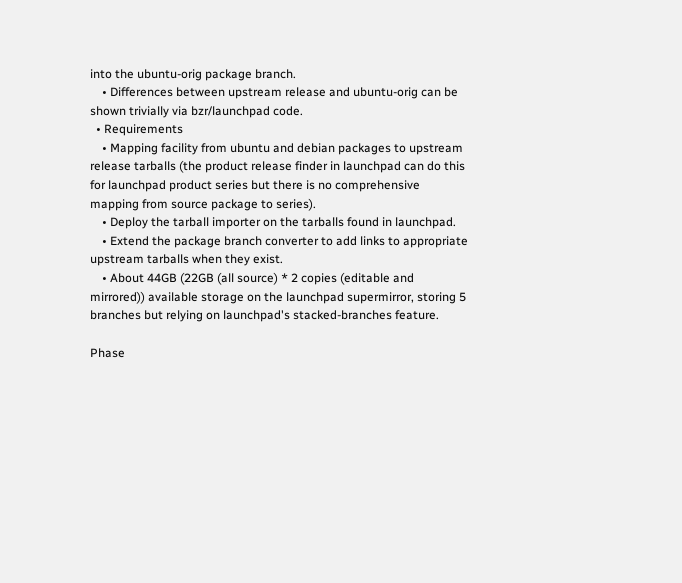into the ubuntu-orig package branch.
    • Differences between upstream release and ubuntu-orig can be shown trivially via bzr/launchpad code.
  • Requirements
    • Mapping facility from ubuntu and debian packages to upstream release tarballs (the product release finder in launchpad can do this for launchpad product series but there is no comprehensive mapping from source package to series).
    • Deploy the tarball importer on the tarballs found in launchpad.
    • Extend the package branch converter to add links to appropriate upstream tarballs when they exist.
    • About 44GB (22GB (all source) * 2 copies (editable and mirrored)) available storage on the launchpad supermirror, storing 5 branches but relying on launchpad's stacked-branches feature.

Phase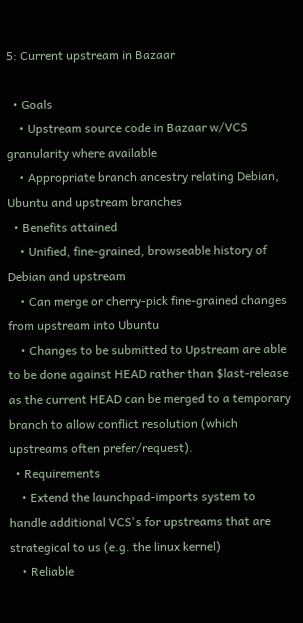5: Current upstream in Bazaar

  • Goals
    • Upstream source code in Bazaar w/VCS granularity where available
    • Appropriate branch ancestry relating Debian, Ubuntu and upstream branches
  • Benefits attained
    • Unified, fine-grained, browseable history of Debian and upstream
    • Can merge or cherry-pick fine-grained changes from upstream into Ubuntu
    • Changes to be submitted to Upstream are able to be done against HEAD rather than $last-release as the current HEAD can be merged to a temporary branch to allow conflict resolution (which upstreams often prefer/request).
  • Requirements
    • Extend the launchpad-imports system to handle additional VCS's for upstreams that are strategical to us (e.g. the linux kernel)
    • Reliable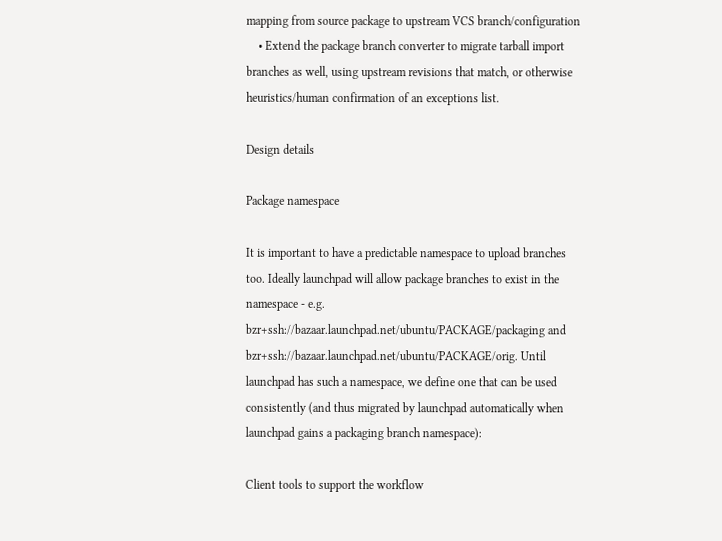mapping from source package to upstream VCS branch/configuration
    • Extend the package branch converter to migrate tarball import branches as well, using upstream revisions that match, or otherwise heuristics/human confirmation of an exceptions list.

Design details

Package namespace

It is important to have a predictable namespace to upload branches too. Ideally launchpad will allow package branches to exist in the namespace - e.g. bzr+ssh://bazaar.launchpad.net/ubuntu/PACKAGE/packaging and bzr+ssh://bazaar.launchpad.net/ubuntu/PACKAGE/orig. Until launchpad has such a namespace, we define one that can be used consistently (and thus migrated by launchpad automatically when launchpad gains a packaging branch namespace):

Client tools to support the workflow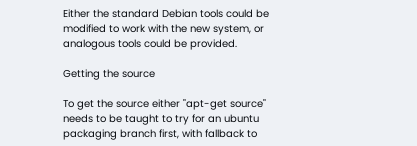Either the standard Debian tools could be modified to work with the new system, or analogous tools could be provided.

Getting the source

To get the source either "apt-get source" needs to be taught to try for an ubuntu packaging branch first, with fallback to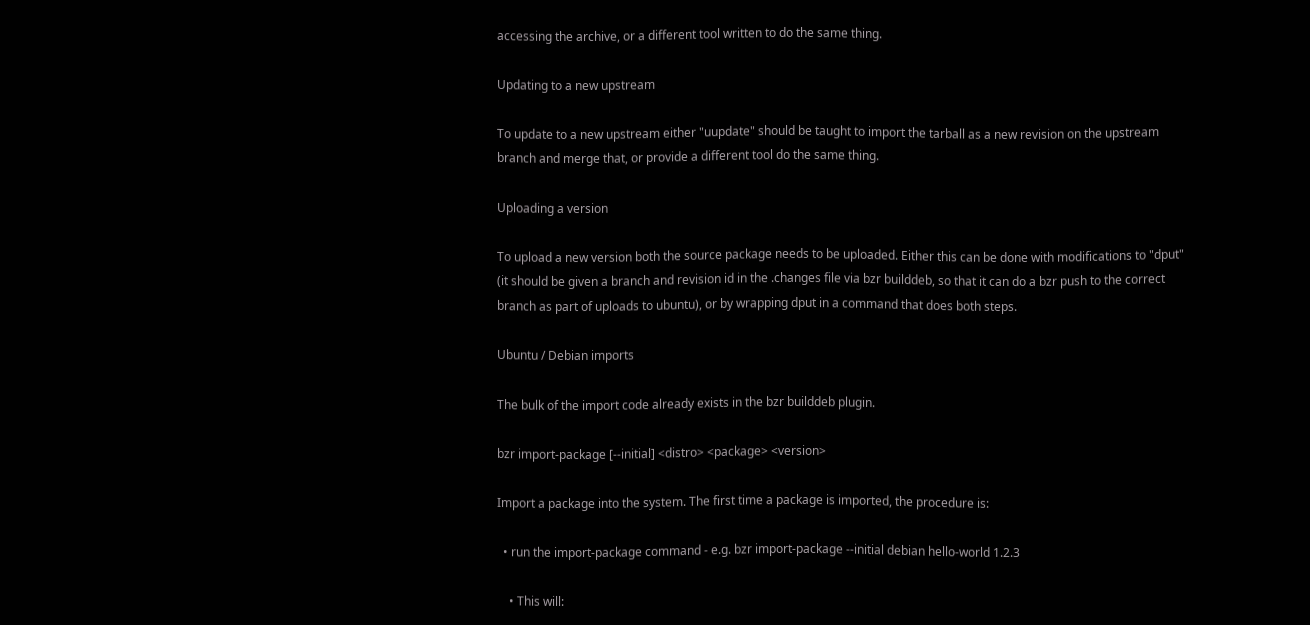accessing the archive, or a different tool written to do the same thing.

Updating to a new upstream

To update to a new upstream either "uupdate" should be taught to import the tarball as a new revision on the upstream branch and merge that, or provide a different tool do the same thing.

Uploading a version

To upload a new version both the source package needs to be uploaded. Either this can be done with modifications to "dput" (it should be given a branch and revision id in the .changes file via bzr builddeb, so that it can do a bzr push to the correct branch as part of uploads to ubuntu), or by wrapping dput in a command that does both steps.

Ubuntu / Debian imports

The bulk of the import code already exists in the bzr builddeb plugin.

bzr import-package [--initial] <distro> <package> <version>

Import a package into the system. The first time a package is imported, the procedure is:

  • run the import-package command - e.g. bzr import-package --initial debian hello-world 1.2.3

    • This will: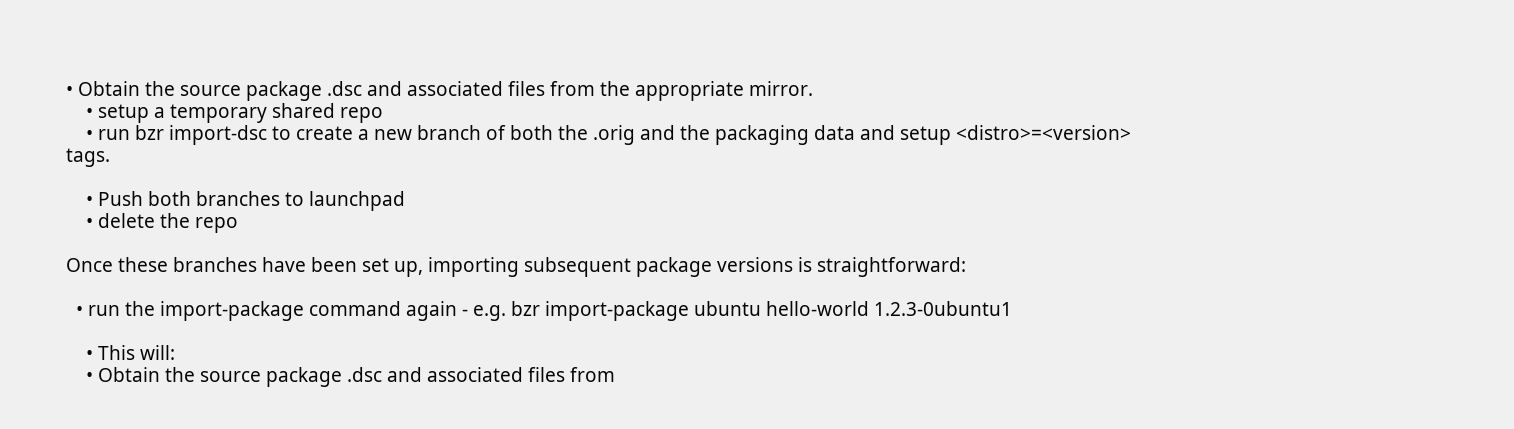• Obtain the source package .dsc and associated files from the appropriate mirror.
    • setup a temporary shared repo
    • run bzr import-dsc to create a new branch of both the .orig and the packaging data and setup <distro>=<version> tags.

    • Push both branches to launchpad
    • delete the repo

Once these branches have been set up, importing subsequent package versions is straightforward:

  • run the import-package command again - e.g. bzr import-package ubuntu hello-world 1.2.3-0ubuntu1

    • This will:
    • Obtain the source package .dsc and associated files from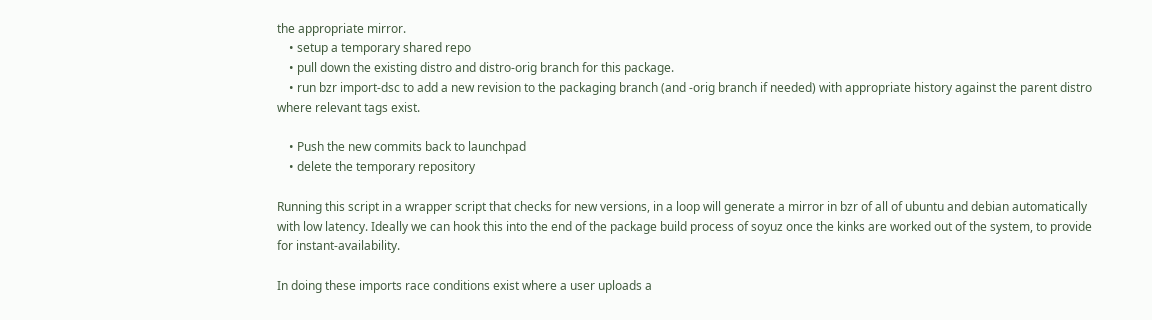the appropriate mirror.
    • setup a temporary shared repo
    • pull down the existing distro and distro-orig branch for this package.
    • run bzr import-dsc to add a new revision to the packaging branch (and -orig branch if needed) with appropriate history against the parent distro where relevant tags exist.

    • Push the new commits back to launchpad
    • delete the temporary repository

Running this script in a wrapper script that checks for new versions, in a loop will generate a mirror in bzr of all of ubuntu and debian automatically with low latency. Ideally we can hook this into the end of the package build process of soyuz once the kinks are worked out of the system, to provide for instant-availability.

In doing these imports race conditions exist where a user uploads a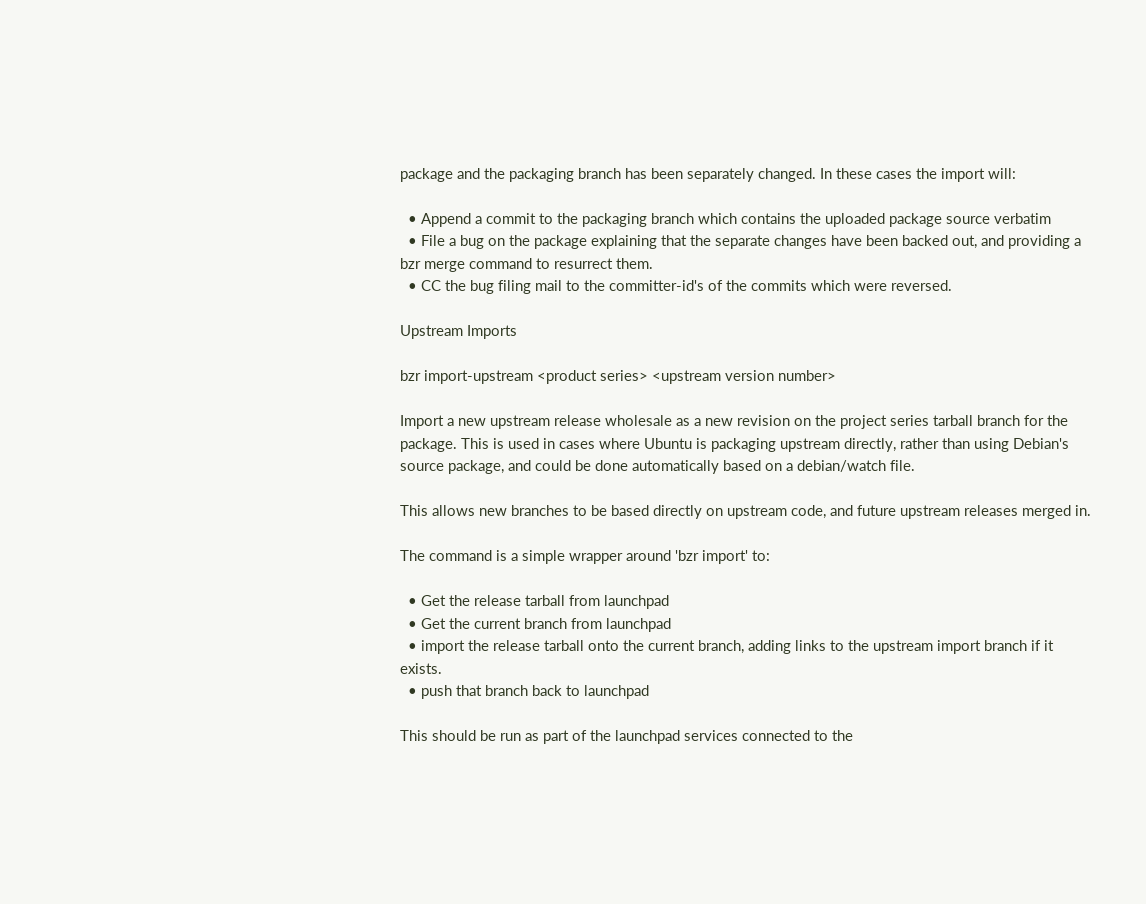package and the packaging branch has been separately changed. In these cases the import will:

  • Append a commit to the packaging branch which contains the uploaded package source verbatim
  • File a bug on the package explaining that the separate changes have been backed out, and providing a bzr merge command to resurrect them.
  • CC the bug filing mail to the committer-id's of the commits which were reversed.

Upstream Imports

bzr import-upstream <product series> <upstream version number>

Import a new upstream release wholesale as a new revision on the project series tarball branch for the package. This is used in cases where Ubuntu is packaging upstream directly, rather than using Debian's source package, and could be done automatically based on a debian/watch file.

This allows new branches to be based directly on upstream code, and future upstream releases merged in.

The command is a simple wrapper around 'bzr import' to:

  • Get the release tarball from launchpad
  • Get the current branch from launchpad
  • import the release tarball onto the current branch, adding links to the upstream import branch if it exists.
  • push that branch back to launchpad

This should be run as part of the launchpad services connected to the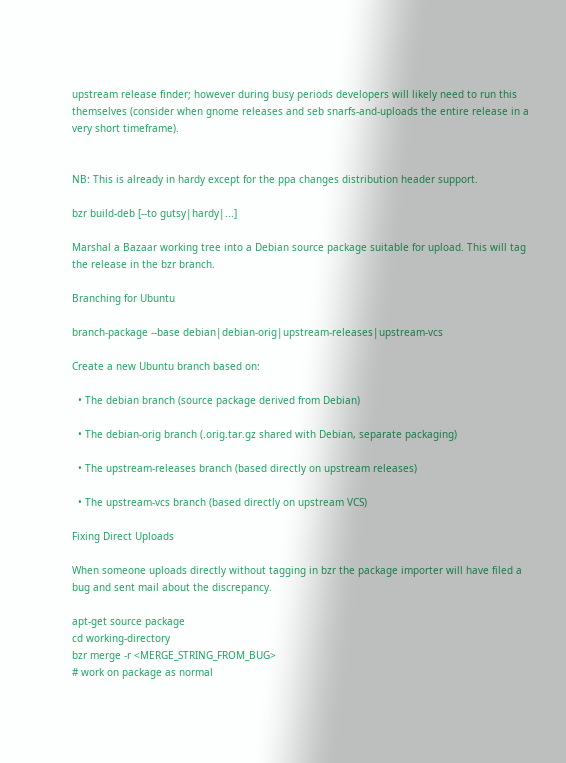upstream release finder; however during busy periods developers will likely need to run this themselves (consider when gnome releases and seb snarfs-and-uploads the entire release in a very short timeframe).


NB: This is already in hardy except for the ppa changes distribution header support.

bzr build-deb [--to gutsy|hardy|...]

Marshal a Bazaar working tree into a Debian source package suitable for upload. This will tag the release in the bzr branch.

Branching for Ubuntu

branch-package --base debian|debian-orig|upstream-releases|upstream-vcs

Create a new Ubuntu branch based on:

  • The debian branch (source package derived from Debian)

  • The debian-orig branch (.orig.tar.gz shared with Debian, separate packaging)

  • The upstream-releases branch (based directly on upstream releases)

  • The upstream-vcs branch (based directly on upstream VCS)

Fixing Direct Uploads

When someone uploads directly without tagging in bzr the package importer will have filed a bug and sent mail about the discrepancy.

apt-get source package
cd working-directory
bzr merge -r <MERGE_STRING_FROM_BUG>
# work on package as normal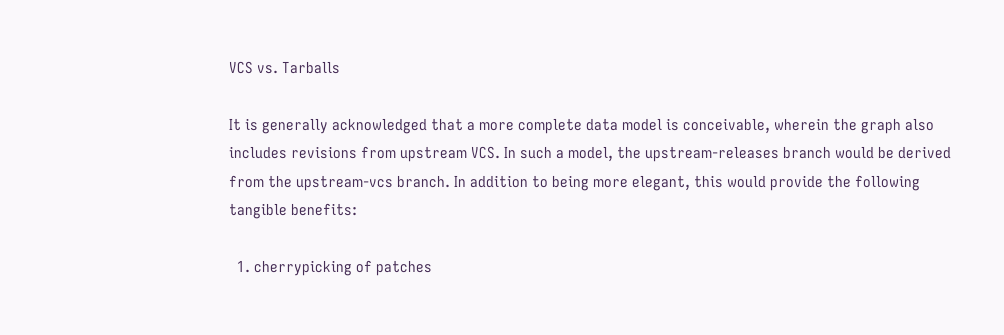VCS vs. Tarballs

It is generally acknowledged that a more complete data model is conceivable, wherein the graph also includes revisions from upstream VCS. In such a model, the upstream-releases branch would be derived from the upstream-vcs branch. In addition to being more elegant, this would provide the following tangible benefits:

  1. cherrypicking of patches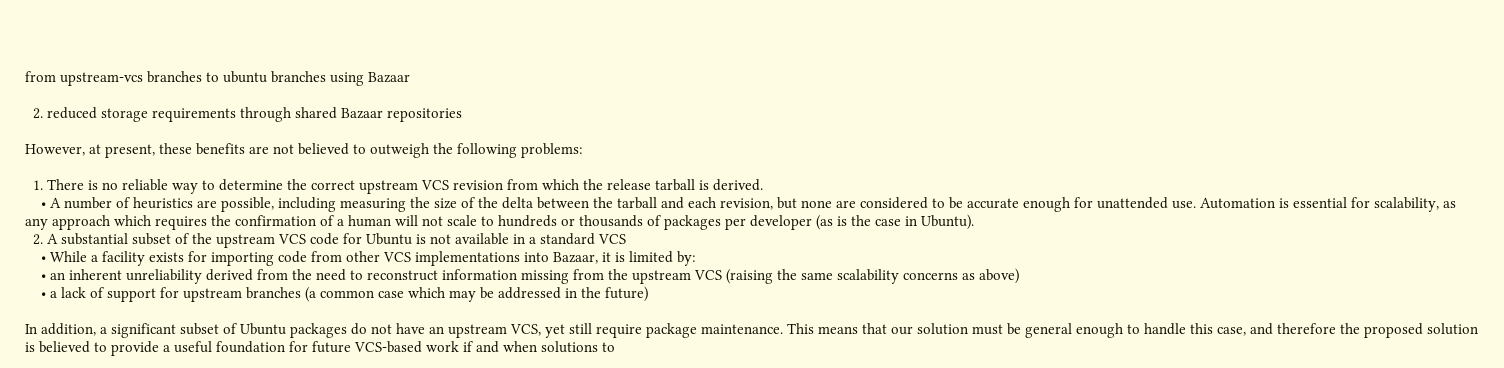from upstream-vcs branches to ubuntu branches using Bazaar

  2. reduced storage requirements through shared Bazaar repositories

However, at present, these benefits are not believed to outweigh the following problems:

  1. There is no reliable way to determine the correct upstream VCS revision from which the release tarball is derived.
    • A number of heuristics are possible, including measuring the size of the delta between the tarball and each revision, but none are considered to be accurate enough for unattended use. Automation is essential for scalability, as any approach which requires the confirmation of a human will not scale to hundreds or thousands of packages per developer (as is the case in Ubuntu).
  2. A substantial subset of the upstream VCS code for Ubuntu is not available in a standard VCS
    • While a facility exists for importing code from other VCS implementations into Bazaar, it is limited by:
    • an inherent unreliability derived from the need to reconstruct information missing from the upstream VCS (raising the same scalability concerns as above)
    • a lack of support for upstream branches (a common case which may be addressed in the future)

In addition, a significant subset of Ubuntu packages do not have an upstream VCS, yet still require package maintenance. This means that our solution must be general enough to handle this case, and therefore the proposed solution is believed to provide a useful foundation for future VCS-based work if and when solutions to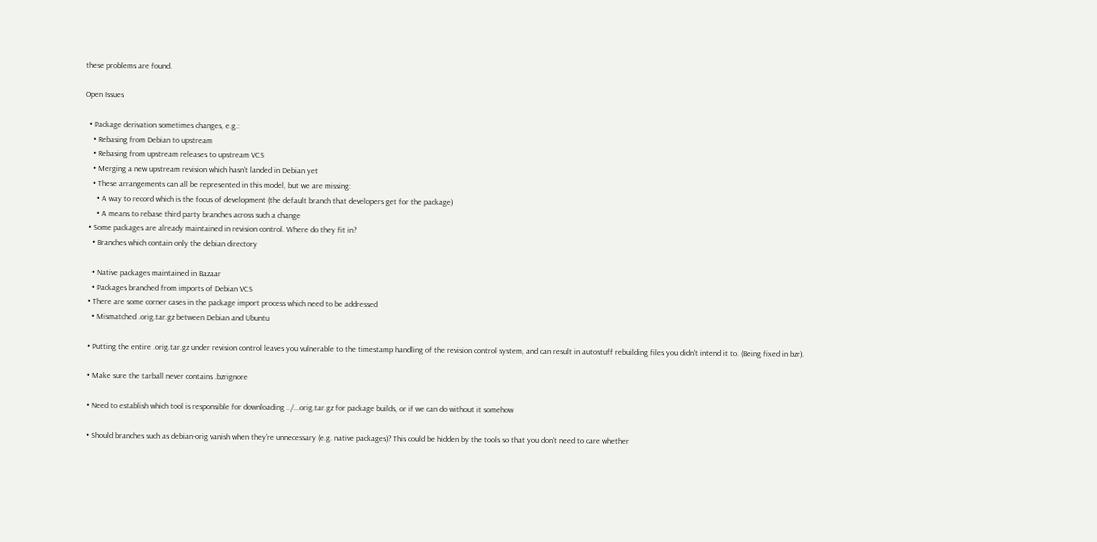these problems are found.

Open Issues

  • Package derivation sometimes changes, e.g.:
    • Rebasing from Debian to upstream
    • Rebasing from upstream releases to upstream VCS
    • Merging a new upstream revision which hasn't landed in Debian yet
    • These arrangements can all be represented in this model, but we are missing:
      • A way to record which is the focus of development (the default branch that developers get for the package)
      • A means to rebase third party branches across such a change
  • Some packages are already maintained in revision control. Where do they fit in?
    • Branches which contain only the debian directory

    • Native packages maintained in Bazaar
    • Packages branched from imports of Debian VCS
  • There are some corner cases in the package import process which need to be addressed
    • Mismatched .orig.tar.gz between Debian and Ubuntu

  • Putting the entire .orig.tar.gz under revision control leaves you vulnerable to the timestamp handling of the revision control system, and can result in autostuff rebuilding files you didn't intend it to. (Being fixed in bzr).

  • Make sure the tarball never contains .bzrignore

  • Need to establish which tool is responsible for downloading ../...orig.tar.gz for package builds, or if we can do without it somehow

  • Should branches such as debian-orig vanish when they're unnecessary (e.g. native packages)? This could be hidden by the tools so that you don't need to care whether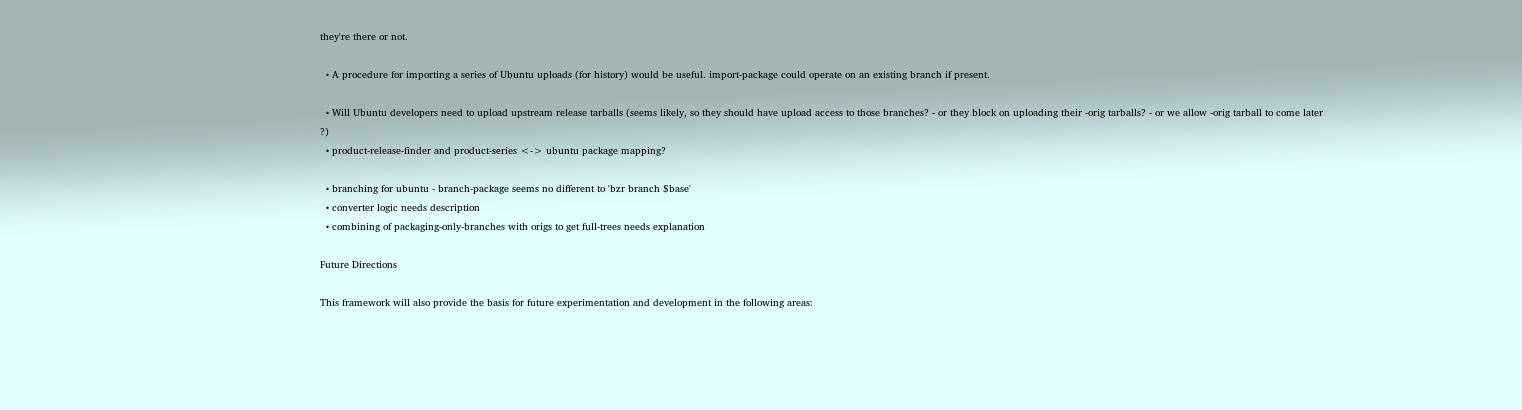they're there or not.

  • A procedure for importing a series of Ubuntu uploads (for history) would be useful. import-package could operate on an existing branch if present.

  • Will Ubuntu developers need to upload upstream release tarballs (seems likely, so they should have upload access to those branches? - or they block on uploading their -orig tarballs? - or we allow -orig tarball to come later ?)
  • product-release-finder and product-series <-> ubuntu package mapping?

  • branching for ubuntu - branch-package seems no different to 'bzr branch $base'
  • converter logic needs description
  • combining of packaging-only-branches with origs to get full-trees needs explanation

Future Directions

This framework will also provide the basis for future experimentation and development in the following areas: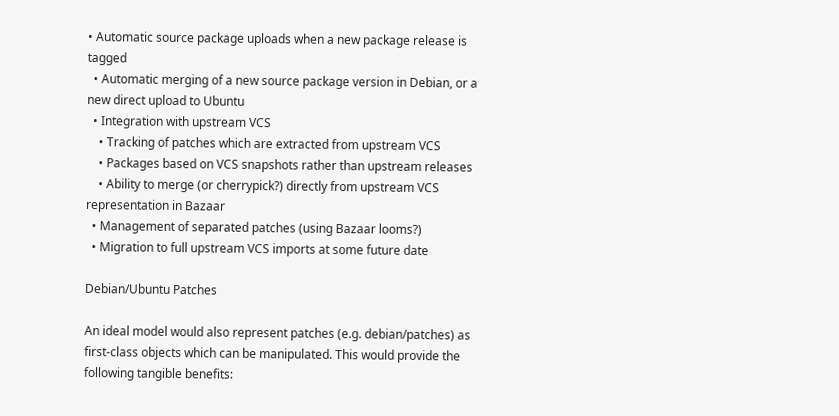• Automatic source package uploads when a new package release is tagged
  • Automatic merging of a new source package version in Debian, or a new direct upload to Ubuntu
  • Integration with upstream VCS
    • Tracking of patches which are extracted from upstream VCS
    • Packages based on VCS snapshots rather than upstream releases
    • Ability to merge (or cherrypick?) directly from upstream VCS representation in Bazaar
  • Management of separated patches (using Bazaar looms?)
  • Migration to full upstream VCS imports at some future date

Debian/Ubuntu Patches

An ideal model would also represent patches (e.g. debian/patches) as first-class objects which can be manipulated. This would provide the following tangible benefits: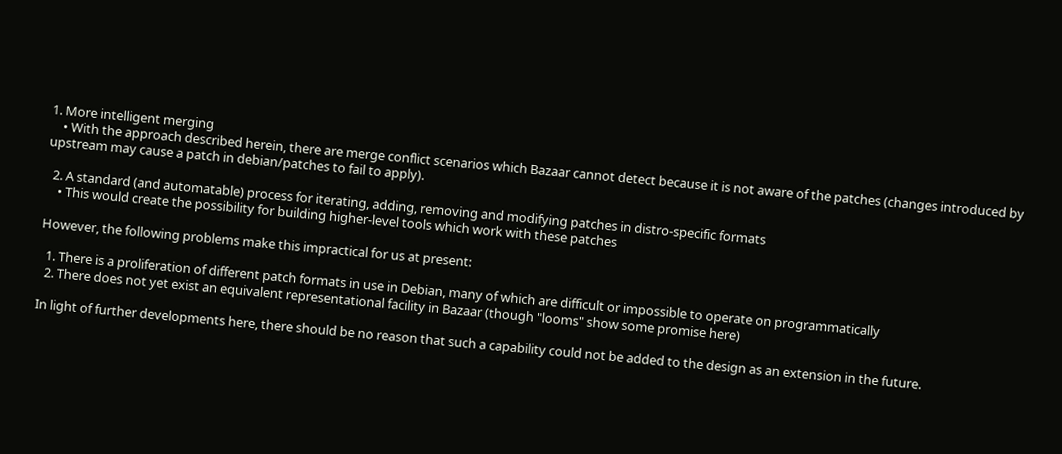1. More intelligent merging
    • With the approach described herein, there are merge conflict scenarios which Bazaar cannot detect because it is not aware of the patches (changes introduced by upstream may cause a patch in debian/patches to fail to apply).

  2. A standard (and automatable) process for iterating, adding, removing and modifying patches in distro-specific formats
    • This would create the possibility for building higher-level tools which work with these patches

However, the following problems make this impractical for us at present:

  1. There is a proliferation of different patch formats in use in Debian, many of which are difficult or impossible to operate on programmatically
  2. There does not yet exist an equivalent representational facility in Bazaar (though "looms" show some promise here)

In light of further developments here, there should be no reason that such a capability could not be added to the design as an extension in the future.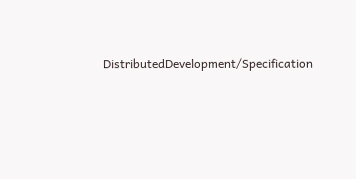DistributedDevelopment/Specification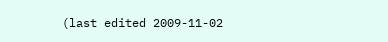(last edited 2009-11-02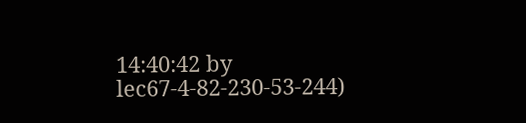14:40:42 by lec67-4-82-230-53-244)